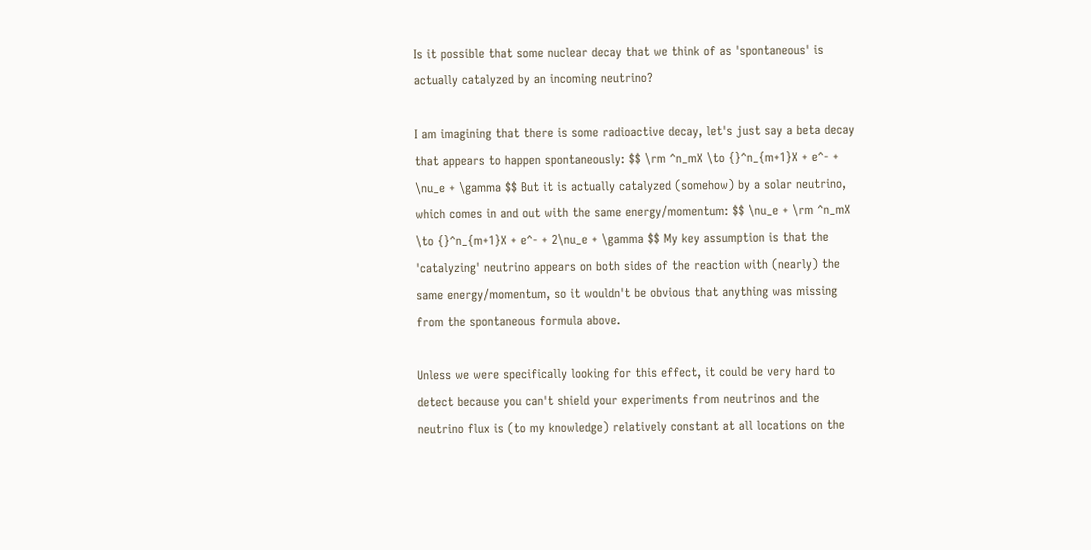Is it possible that some nuclear decay that we think of as 'spontaneous' is actually catalyzed by an incoming neutrino?

I am imagining that there is some radioactive decay, let's just say a beta decay that appears to happen spontaneously: $$ \rm ^n_mX \to {}^n_{m+1}X + e^- + \nu_e + \gamma $$ But it is actually catalyzed (somehow) by a solar neutrino, which comes in and out with the same energy/momentum: $$ \nu_e + \rm ^n_mX \to {}^n_{m+1}X + e^- + 2\nu_e + \gamma $$ My key assumption is that the 'catalyzing' neutrino appears on both sides of the reaction with (nearly) the same energy/momentum, so it wouldn't be obvious that anything was missing from the spontaneous formula above.

Unless we were specifically looking for this effect, it could be very hard to detect because you can't shield your experiments from neutrinos and the neutrino flux is (to my knowledge) relatively constant at all locations on the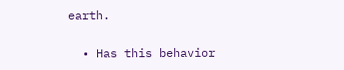earth.

  • Has this behavior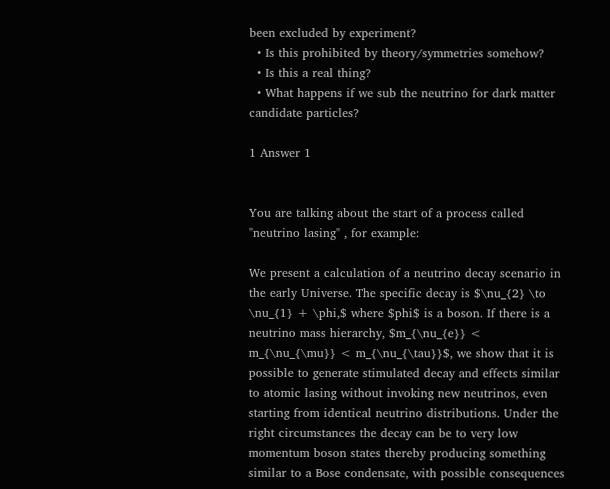been excluded by experiment?
  • Is this prohibited by theory/symmetries somehow?
  • Is this a real thing?
  • What happens if we sub the neutrino for dark matter candidate particles?

1 Answer 1


You are talking about the start of a process called "neutrino lasing" , for example:

We present a calculation of a neutrino decay scenario in the early Universe. The specific decay is $\nu_{2} \to \nu_{1} + \phi,$ where $phi$ is a boson. If there is a neutrino mass hierarchy, $m_{\nu_{e}} < m_{\nu_{\mu}} < m_{\nu_{\tau}}$, we show that it is possible to generate stimulated decay and effects similar to atomic lasing without invoking new neutrinos, even starting from identical neutrino distributions. Under the right circumstances the decay can be to very low momentum boson states thereby producing something similar to a Bose condensate, with possible consequences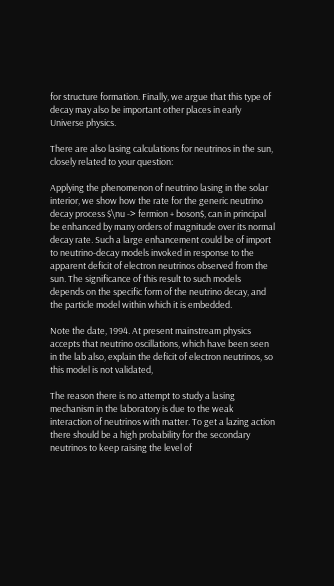for structure formation. Finally, we argue that this type of decay may also be important other places in early Universe physics.

There are also lasing calculations for neutrinos in the sun, closely related to your question:

Applying the phenomenon of neutrino lasing in the solar interior, we show how the rate for the generic neutrino decay process $\nu -> fermion + boson$, can in principal be enhanced by many orders of magnitude over its normal decay rate. Such a large enhancement could be of import to neutrino-decay models invoked in response to the apparent deficit of electron neutrinos observed from the sun. The significance of this result to such models depends on the specific form of the neutrino decay, and the particle model within which it is embedded.

Note the date, 1994. At present mainstream physics accepts that neutrino oscillations, which have been seen in the lab also, explain the deficit of electron neutrinos, so this model is not validated,

The reason there is no attempt to study a lasing mechanism in the laboratory is due to the weak interaction of neutrinos with matter. To get a lazing action there should be a high probability for the secondary neutrinos to keep raising the level of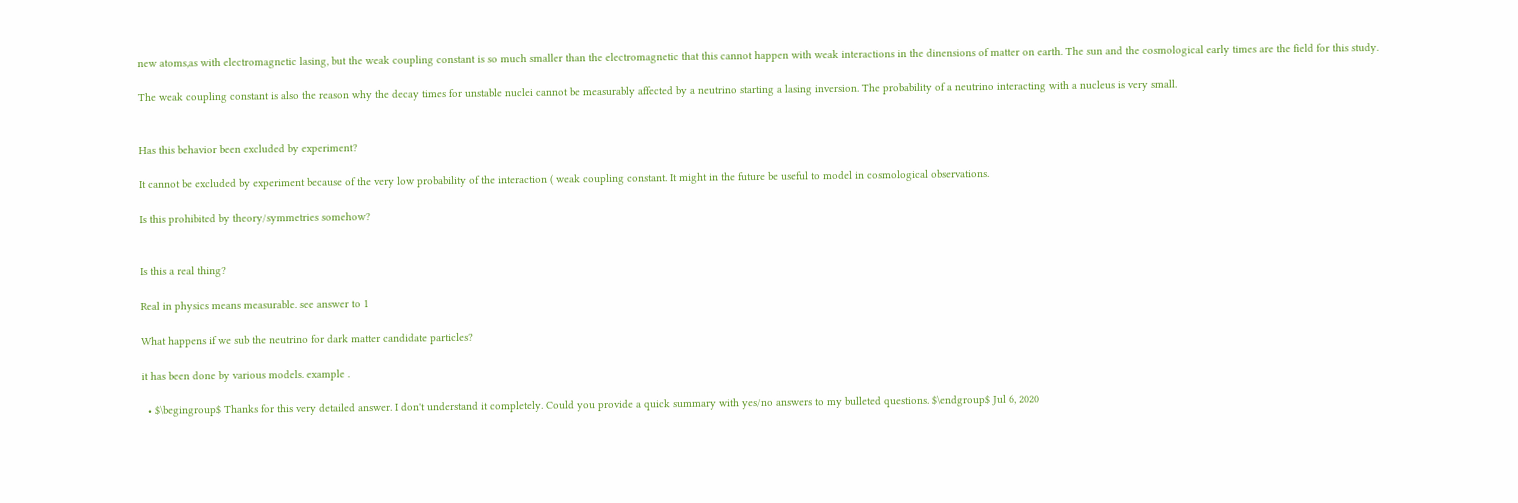new atoms,as with electromagnetic lasing, but the weak coupling constant is so much smaller than the electromagnetic that this cannot happen with weak interactions in the dinensions of matter on earth. The sun and the cosmological early times are the field for this study.

The weak coupling constant is also the reason why the decay times for unstable nuclei cannot be measurably affected by a neutrino starting a lasing inversion. The probability of a neutrino interacting with a nucleus is very small.


Has this behavior been excluded by experiment?

It cannot be excluded by experiment because of the very low probability of the interaction ( weak coupling constant. It might in the future be useful to model in cosmological observations.

Is this prohibited by theory/symmetries somehow?


Is this a real thing?

Real in physics means measurable. see answer to 1

What happens if we sub the neutrino for dark matter candidate particles?

it has been done by various models. example .

  • $\begingroup$ Thanks for this very detailed answer. I don't understand it completely. Could you provide a quick summary with yes/no answers to my bulleted questions. $\endgroup$ Jul 6, 2020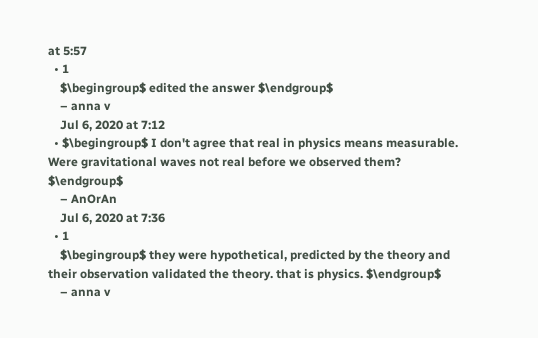at 5:57
  • 1
    $\begingroup$ edited the answer $\endgroup$
    – anna v
    Jul 6, 2020 at 7:12
  • $\begingroup$ I don't agree that real in physics means measurable. Were gravitational waves not real before we observed them? $\endgroup$
    – AnOrAn
    Jul 6, 2020 at 7:36
  • 1
    $\begingroup$ they were hypothetical, predicted by the theory and their observation validated the theory. that is physics. $\endgroup$
    – anna v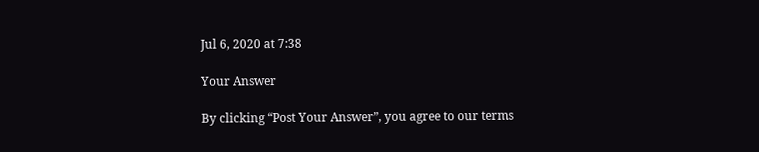Jul 6, 2020 at 7:38

Your Answer

By clicking “Post Your Answer”, you agree to our terms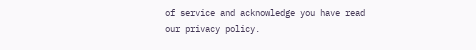of service and acknowledge you have read our privacy policy.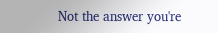Not the answer you're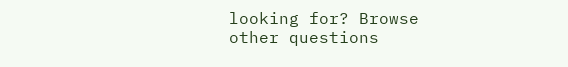looking for? Browse other questions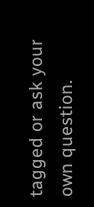tagged or ask your own question.